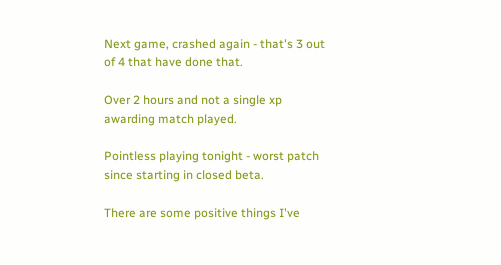Next game, crashed again - that's 3 out of 4 that have done that.

Over 2 hours and not a single xp awarding match played.

Pointless playing tonight - worst patch since starting in closed beta.

There are some positive things I've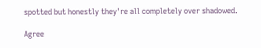spotted but honestly they're all completely over shadowed.

Agree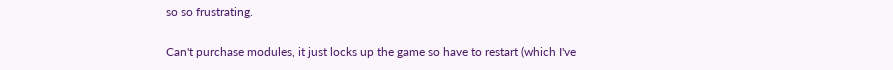so so frustrating.

Can't purchase modules, it just locks up the game so have to restart (which I've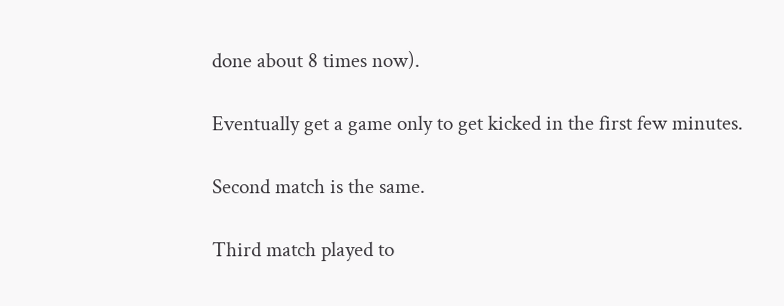done about 8 times now).

Eventually get a game only to get kicked in the first few minutes.

Second match is the same.

Third match played to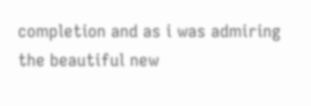completion and as i was admiring the beautiful new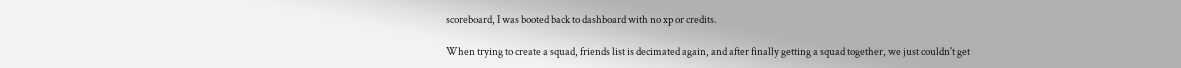scoreboard, I was booted back to dashboard with no xp or credits.

When trying to create a squad, friends list is decimated again, and after finally getting a squad together, we just couldn't get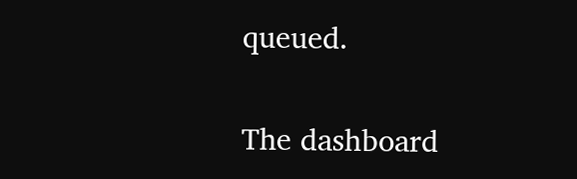queued.

The dashboard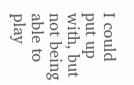I could put up with, but not being able to play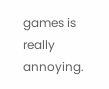games is really annoying.